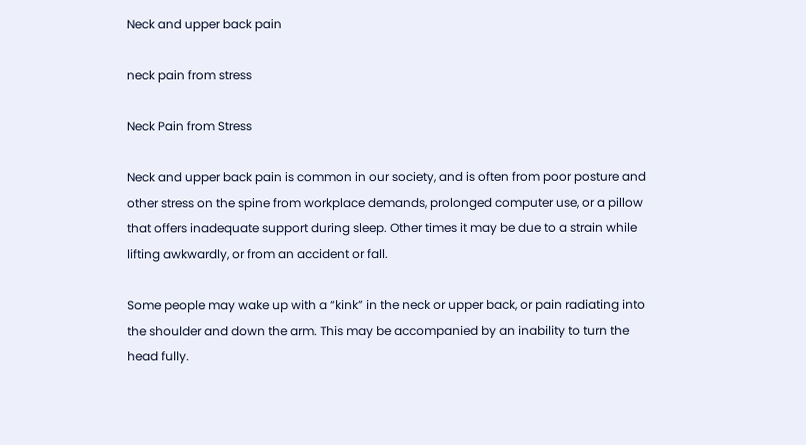Neck and upper back pain

neck pain from stress

Neck Pain from Stress

Neck and upper back pain is common in our society, and is often from poor posture and other stress on the spine from workplace demands, prolonged computer use, or a pillow that offers inadequate support during sleep. Other times it may be due to a strain while lifting awkwardly, or from an accident or fall.

Some people may wake up with a “kink” in the neck or upper back, or pain radiating into the shoulder and down the arm. This may be accompanied by an inability to turn the head fully.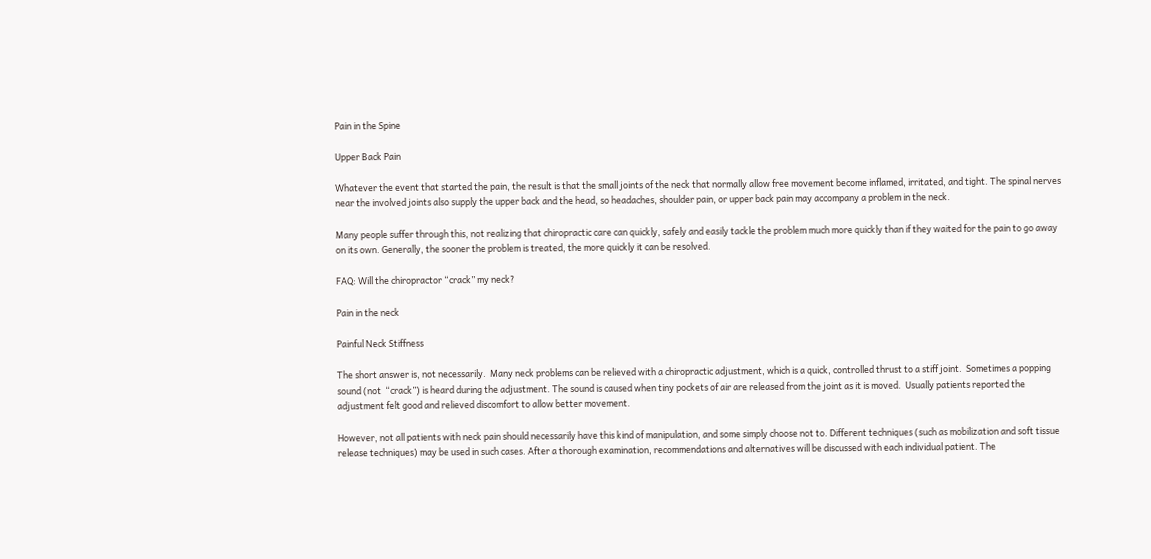Pain in the Spine

Upper Back Pain

Whatever the event that started the pain, the result is that the small joints of the neck that normally allow free movement become inflamed, irritated, and tight. The spinal nerves near the involved joints also supply the upper back and the head, so headaches, shoulder pain, or upper back pain may accompany a problem in the neck.

Many people suffer through this, not realizing that chiropractic care can quickly, safely and easily tackle the problem much more quickly than if they waited for the pain to go away on its own. Generally, the sooner the problem is treated, the more quickly it can be resolved.

FAQ: Will the chiropractor “crack” my neck?

Pain in the neck

Painful Neck Stiffness

The short answer is, not necessarily.  Many neck problems can be relieved with a chiropractic adjustment, which is a quick, controlled thrust to a stiff joint.  Sometimes a popping sound (not  “crack”) is heard during the adjustment. The sound is caused when tiny pockets of air are released from the joint as it is moved.  Usually patients reported the adjustment felt good and relieved discomfort to allow better movement.

However, not all patients with neck pain should necessarily have this kind of manipulation, and some simply choose not to. Different techniques (such as mobilization and soft tissue release techniques) may be used in such cases. After a thorough examination, recommendations and alternatives will be discussed with each individual patient. The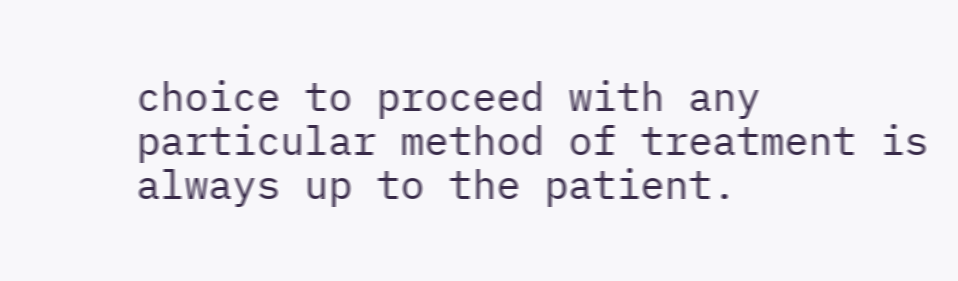choice to proceed with any particular method of treatment is always up to the patient.